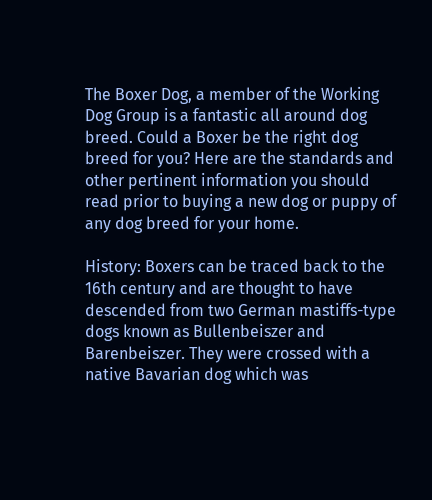The Boxer Dog, a member of the Working Dog Group is a fantastic all around dog breed. Could a Boxer be the right dog breed for you? Here are the standards and other pertinent information you should read prior to buying a new dog or puppy of any dog breed for your home.

History: Boxers can be traced back to the 16th century and are thought to have descended from two German mastiffs-type dogs known as Bullenbeiszer and Barenbeiszer. They were crossed with a native Bavarian dog which was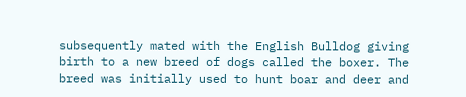subsequently mated with the English Bulldog giving birth to a new breed of dogs called the boxer. The breed was initially used to hunt boar and deer and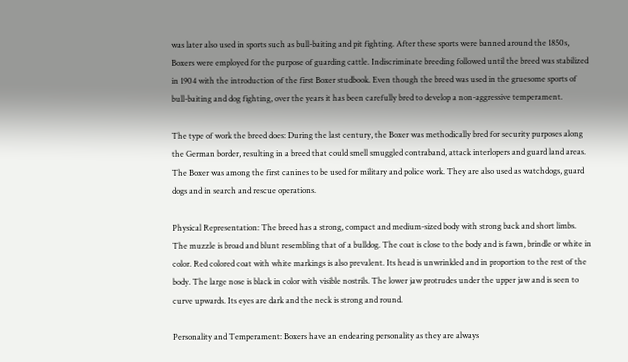was later also used in sports such as bull-baiting and pit fighting. After these sports were banned around the 1850s, Boxers were employed for the purpose of guarding cattle. Indiscriminate breeding followed until the breed was stabilized in 1904 with the introduction of the first Boxer studbook. Even though the breed was used in the gruesome sports of bull-baiting and dog fighting, over the years it has been carefully bred to develop a non-aggressive temperament.

The type of work the breed does: During the last century, the Boxer was methodically bred for security purposes along the German border, resulting in a breed that could smell smuggled contraband, attack interlopers and guard land areas. The Boxer was among the first canines to be used for military and police work. They are also used as watchdogs, guard dogs and in search and rescue operations.

Physical Representation: The breed has a strong, compact and medium-sized body with strong back and short limbs. The muzzle is broad and blunt resembling that of a bulldog. The coat is close to the body and is fawn, brindle or white in color. Red colored coat with white markings is also prevalent. Its head is unwrinkled and in proportion to the rest of the body. The large nose is black in color with visible nostrils. The lower jaw protrudes under the upper jaw and is seen to curve upwards. Its eyes are dark and the neck is strong and round.

Personality and Temperament: Boxers have an endearing personality as they are always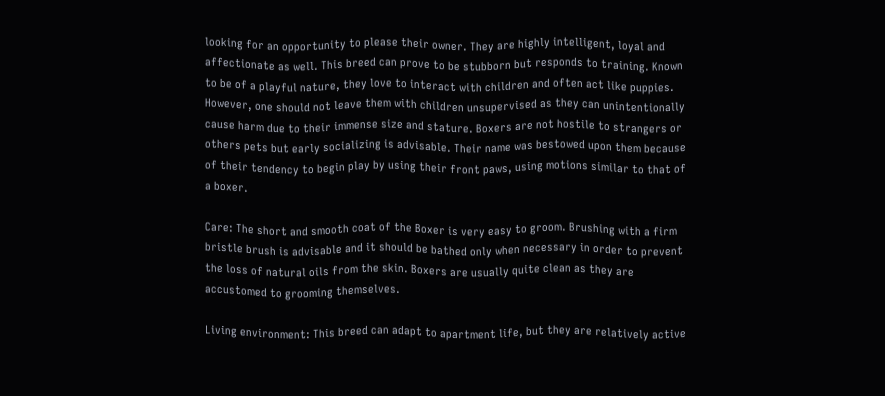looking for an opportunity to please their owner. They are highly intelligent, loyal and affectionate as well. This breed can prove to be stubborn but responds to training. Known to be of a playful nature, they love to interact with children and often act like puppies. However, one should not leave them with children unsupervised as they can unintentionally cause harm due to their immense size and stature. Boxers are not hostile to strangers or others pets but early socializing is advisable. Their name was bestowed upon them because of their tendency to begin play by using their front paws, using motions similar to that of a boxer.

Care: The short and smooth coat of the Boxer is very easy to groom. Brushing with a firm bristle brush is advisable and it should be bathed only when necessary in order to prevent the loss of natural oils from the skin. Boxers are usually quite clean as they are accustomed to grooming themselves.

Living environment: This breed can adapt to apartment life, but they are relatively active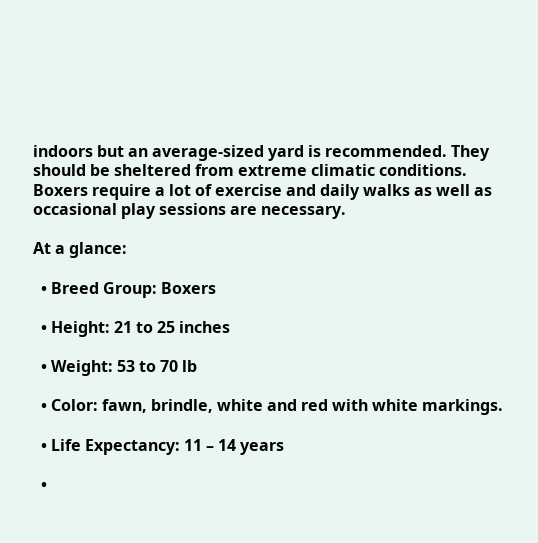indoors but an average-sized yard is recommended. They should be sheltered from extreme climatic conditions. Boxers require a lot of exercise and daily walks as well as occasional play sessions are necessary.

At a glance:

  • Breed Group: Boxers

  • Height: 21 to 25 inches

  • Weight: 53 to 70 lb

  • Color: fawn, brindle, white and red with white markings.

  • Life Expectancy: 11 – 14 years

  •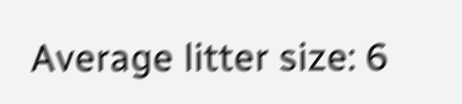Average litter size: 6